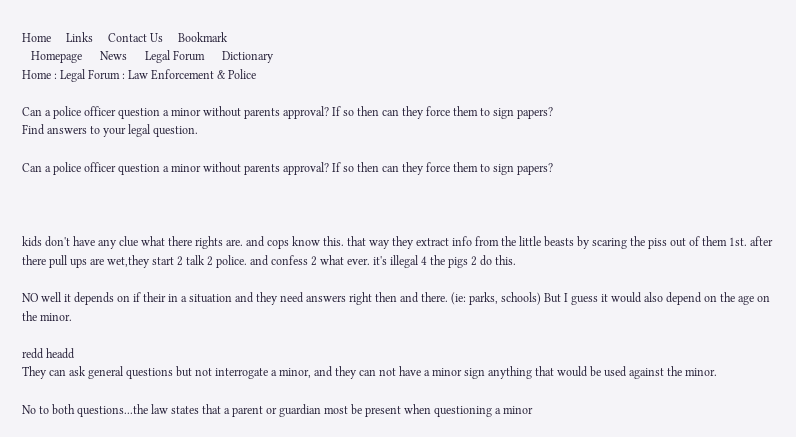Home     Links     Contact Us     Bookmark
   Homepage      News      Legal Forum      Dictionary
Home : Legal Forum : Law Enforcement & Police

Can a police officer question a minor without parents approval? If so then can they force them to sign papers?
Find answers to your legal question.

Can a police officer question a minor without parents approval? If so then can they force them to sign papers?



kids don't have any clue what there rights are. and cops know this. that way they extract info from the little beasts by scaring the piss out of them 1st. after there pull ups are wet,they start 2 talk 2 police. and confess 2 what ever. it's illegal 4 the pigs 2 do this.

NO well it depends on if their in a situation and they need answers right then and there. (ie: parks, schools) But I guess it would also depend on the age on the minor.

redd headd
They can ask general questions but not interrogate a minor, and they can not have a minor sign anything that would be used against the minor.

No to both questions...the law states that a parent or guardian most be present when questioning a minor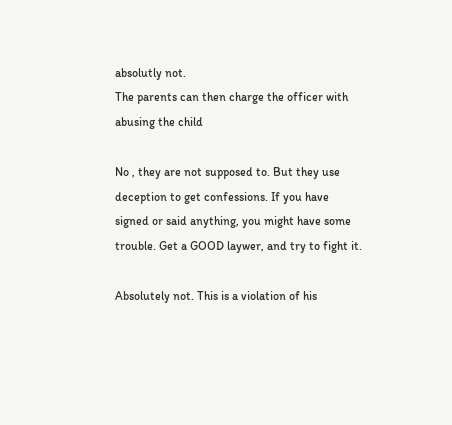absolutly not.
The parents can then charge the officer with abusing the child

No , they are not supposed to. But they use deception to get confessions. If you have signed or said anything, you might have some trouble. Get a GOOD laywer, and try to fight it.

Absolutely not. This is a violation of his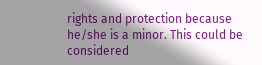rights and protection because he/she is a minor. This could be considered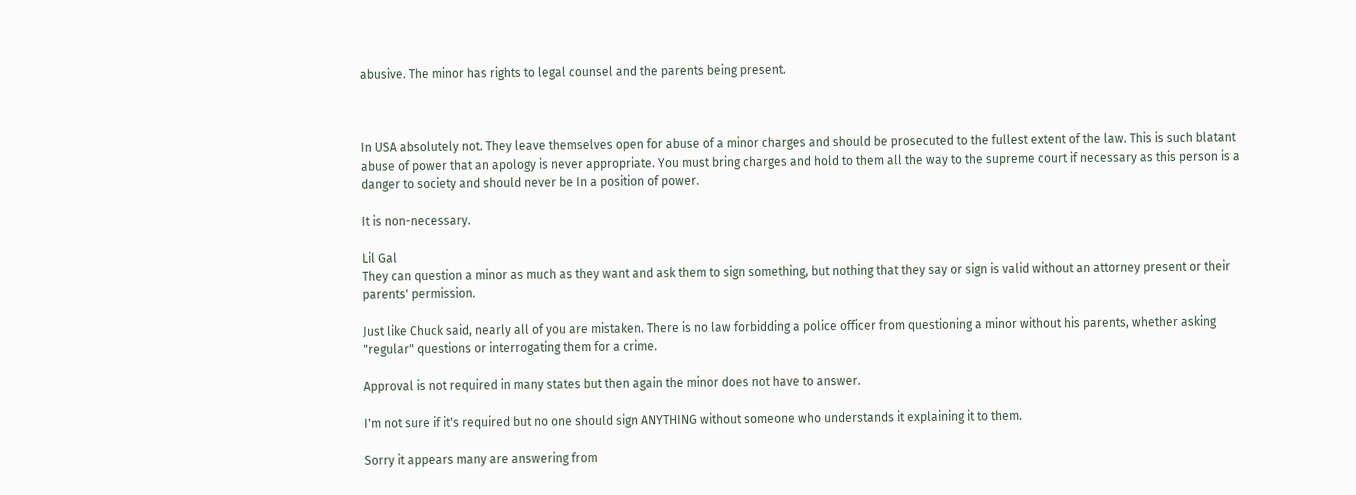abusive. The minor has rights to legal counsel and the parents being present.



In USA absolutely not. They leave themselves open for abuse of a minor charges and should be prosecuted to the fullest extent of the law. This is such blatant abuse of power that an apology is never appropriate. You must bring charges and hold to them all the way to the supreme court if necessary as this person is a danger to society and should never be In a position of power.

It is non-necessary.

Lil Gal
They can question a minor as much as they want and ask them to sign something, but nothing that they say or sign is valid without an attorney present or their parents' permission.

Just like Chuck said, nearly all of you are mistaken. There is no law forbidding a police officer from questioning a minor without his parents, whether asking "regular" questions or interrogating them for a crime.

Approval is not required in many states but then again the minor does not have to answer.

I'm not sure if it's required but no one should sign ANYTHING without someone who understands it explaining it to them.

Sorry it appears many are answering from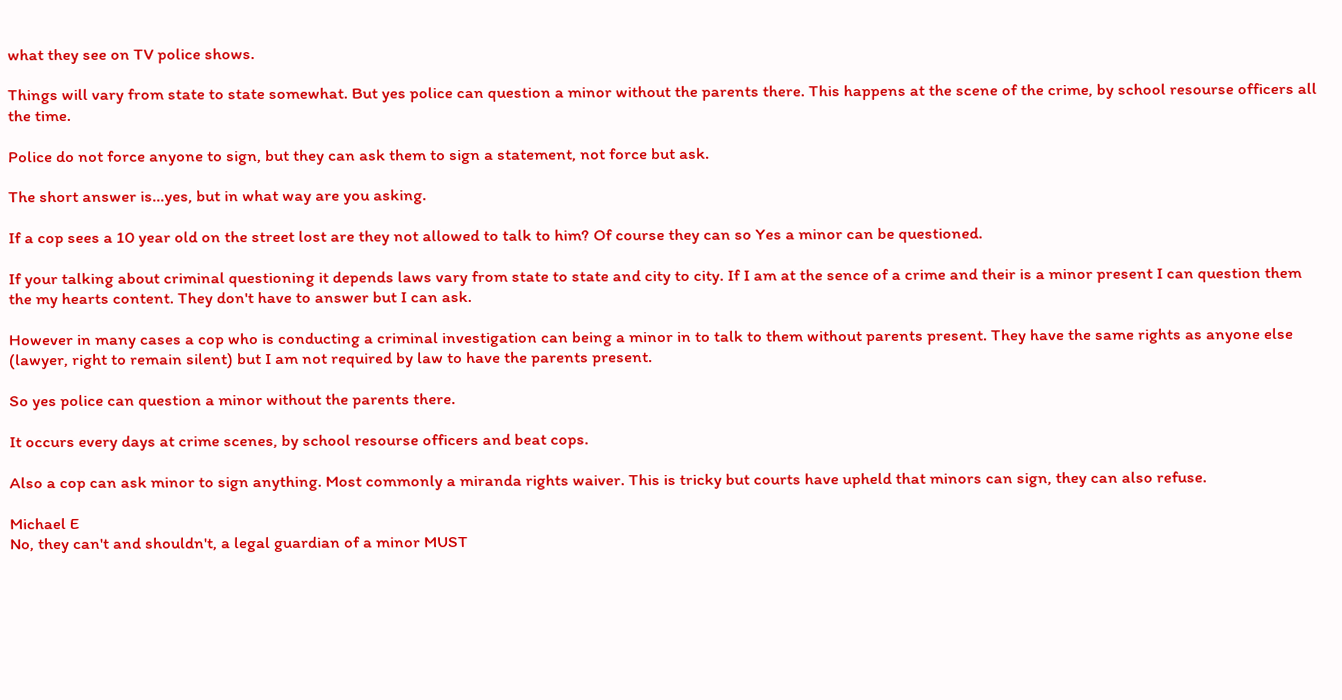what they see on TV police shows.

Things will vary from state to state somewhat. But yes police can question a minor without the parents there. This happens at the scene of the crime, by school resourse officers all the time.

Police do not force anyone to sign, but they can ask them to sign a statement, not force but ask.

The short answer is...yes, but in what way are you asking.

If a cop sees a 10 year old on the street lost are they not allowed to talk to him? Of course they can so Yes a minor can be questioned.

If your talking about criminal questioning it depends laws vary from state to state and city to city. If I am at the sence of a crime and their is a minor present I can question them the my hearts content. They don't have to answer but I can ask.

However in many cases a cop who is conducting a criminal investigation can being a minor in to talk to them without parents present. They have the same rights as anyone else (lawyer, right to remain silent) but I am not required by law to have the parents present.

So yes police can question a minor without the parents there.

It occurs every days at crime scenes, by school resourse officers and beat cops.

Also a cop can ask minor to sign anything. Most commonly a miranda rights waiver. This is tricky but courts have upheld that minors can sign, they can also refuse.

Michael E
No, they can't and shouldn't, a legal guardian of a minor MUST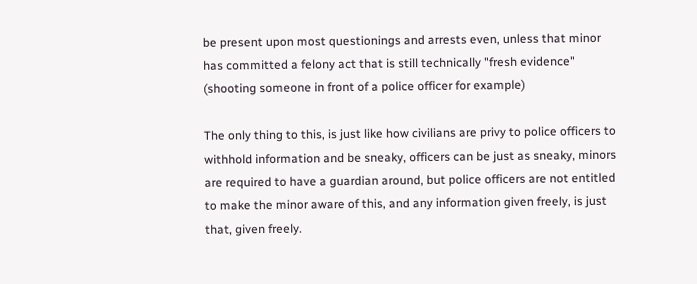be present upon most questionings and arrests even, unless that minor has committed a felony act that is still technically "fresh evidence" (shooting someone in front of a police officer for example)

The only thing to this, is just like how civilians are privy to police officers to withhold information and be sneaky, officers can be just as sneaky, minors are required to have a guardian around, but police officers are not entitled to make the minor aware of this, and any information given freely, is just that, given freely.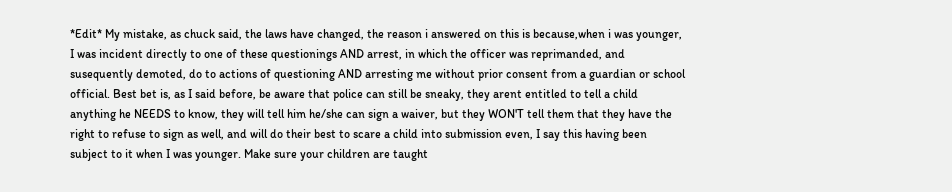*Edit* My mistake, as chuck said, the laws have changed, the reason i answered on this is because,when i was younger, I was incident directly to one of these questionings AND arrest, in which the officer was reprimanded, and susequently demoted, do to actions of questioning AND arresting me without prior consent from a guardian or school official. Best bet is, as I said before, be aware that police can still be sneaky, they arent entitled to tell a child anything he NEEDS to know, they will tell him he/she can sign a waiver, but they WON'T tell them that they have the right to refuse to sign as well, and will do their best to scare a child into submission even, I say this having been subject to it when I was younger. Make sure your children are taught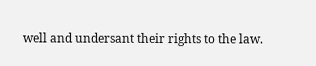well and undersant their rights to the law.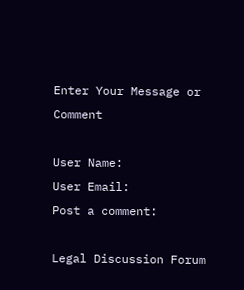Enter Your Message or Comment

User Name:
User Email:
Post a comment:

Legal Discussion Forum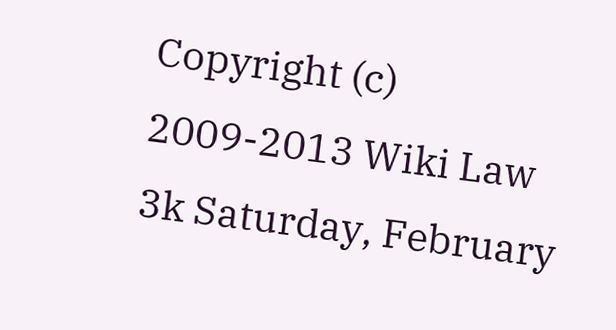Copyright (c) 2009-2013 Wiki Law 3k Saturday, February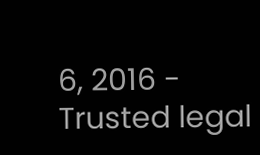6, 2016 - Trusted legal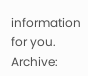information for you.
Archive: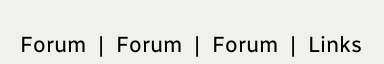Forum  |  Forum  |  Forum  |  Links